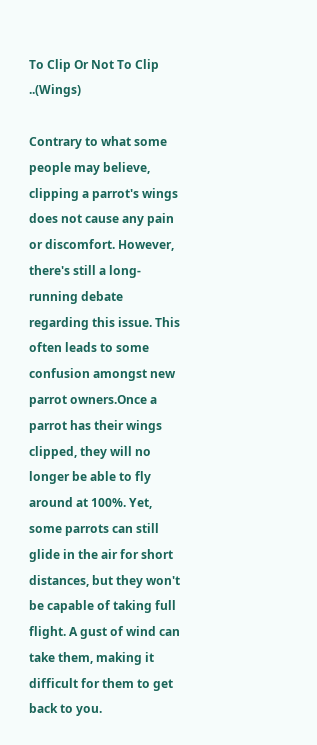To Clip Or Not To Clip ..(Wings)

Contrary to what some people may believe, clipping a parrot's wings does not cause any pain or discomfort. However, there's still a long-running debate regarding this issue. This often leads to some confusion amongst new parrot owners.Once a parrot has their wings clipped, they will no longer be able to fly around at 100%. Yet, some parrots can still glide in the air for short distances, but they won't be capable of taking full flight. A gust of wind can take them, making it difficult for them to get back to you.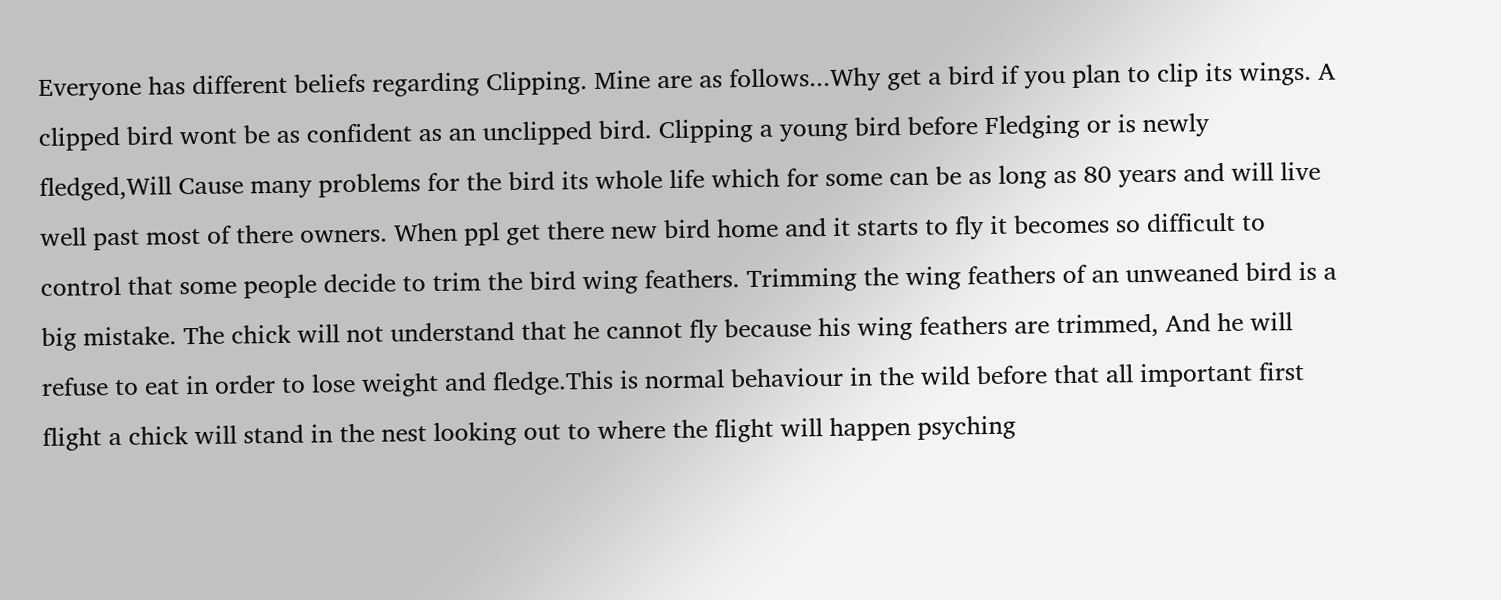Everyone has different beliefs regarding Clipping. Mine are as follows...Why get a bird if you plan to clip its wings. A clipped bird wont be as confident as an unclipped bird. Clipping a young bird before Fledging or is newly fledged,Will Cause many problems for the bird its whole life which for some can be as long as 80 years and will live well past most of there owners. When ppl get there new bird home and it starts to fly it becomes so difficult to control that some people decide to trim the bird wing feathers. Trimming the wing feathers of an unweaned bird is a big mistake. The chick will not understand that he cannot fly because his wing feathers are trimmed, And he will refuse to eat in order to lose weight and fledge.This is normal behaviour in the wild before that all important first flight a chick will stand in the nest looking out to where the flight will happen psyching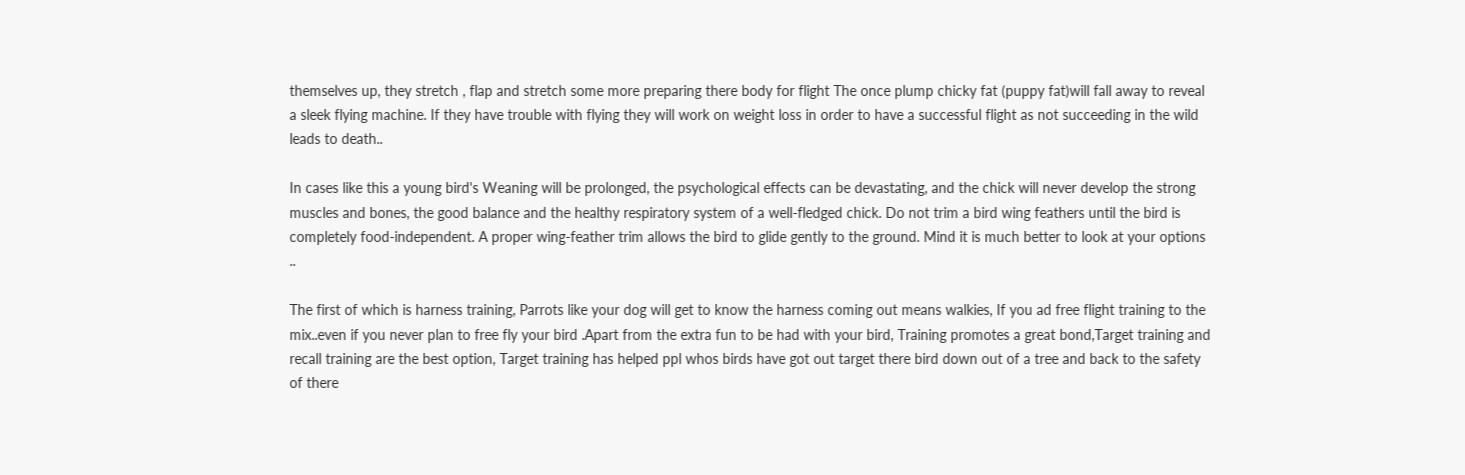themselves up, they stretch , flap and stretch some more preparing there body for flight The once plump chicky fat (puppy fat)will fall away to reveal a sleek flying machine. If they have trouble with flying they will work on weight loss in order to have a successful flight as not succeeding in the wild leads to death..

In cases like this a young bird's Weaning will be prolonged, the psychological effects can be devastating, and the chick will never develop the strong muscles and bones, the good balance and the healthy respiratory system of a well-fledged chick. Do not trim a bird wing feathers until the bird is completely food-independent. A proper wing-feather trim allows the bird to glide gently to the ground. Mind it is much better to look at your options ..

The first of which is harness training, Parrots like your dog will get to know the harness coming out means walkies, If you ad free flight training to the mix..even if you never plan to free fly your bird .Apart from the extra fun to be had with your bird, Training promotes a great bond,Target training and recall training are the best option, Target training has helped ppl whos birds have got out target there bird down out of a tree and back to the safety of there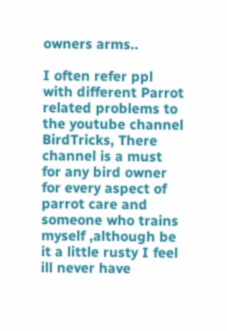owners arms..

I often refer ppl with different Parrot related problems to the youtube channel BirdTricks, There channel is a must for any bird owner for every aspect of parrot care and someone who trains myself ,although be it a little rusty I feel ill never have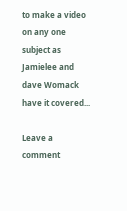to make a video on any one subject as Jamielee and dave Womack have it covered...

Leave a comment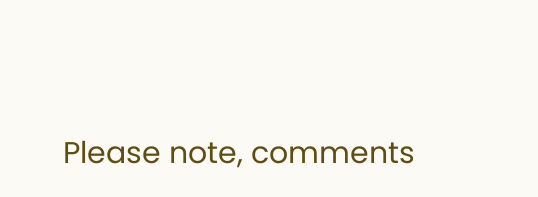Please note, comments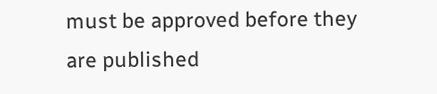must be approved before they are published